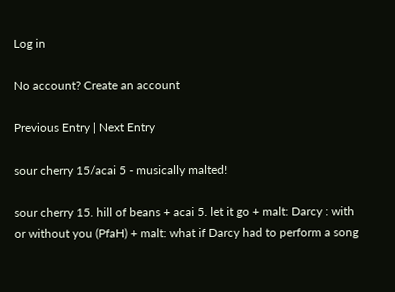Log in

No account? Create an account

Previous Entry | Next Entry

sour cherry 15/acai 5 - musically malted!

sour cherry 15. hill of beans + acai 5. let it go + malt: Darcy : with or without you (PfaH) + malt: what if Darcy had to perform a song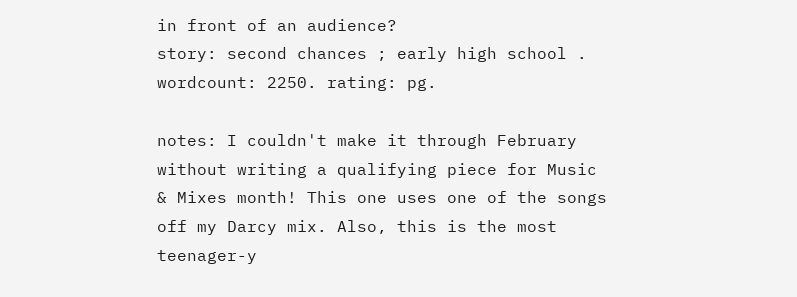in front of an audience?
story: second chances ; early high school . wordcount: 2250. rating: pg.

notes: I couldn't make it through February without writing a qualifying piece for Music & Mixes month! This one uses one of the songs off my Darcy mix. Also, this is the most teenager-y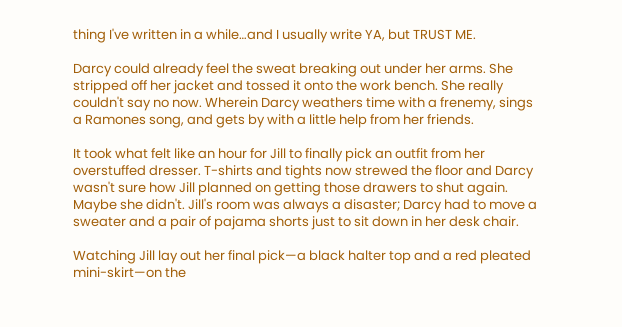thing I've written in a while…and I usually write YA, but TRUST ME.

Darcy could already feel the sweat breaking out under her arms. She stripped off her jacket and tossed it onto the work bench. She really couldn't say no now. Wherein Darcy weathers time with a frenemy, sings a Ramones song, and gets by with a little help from her friends.

It took what felt like an hour for Jill to finally pick an outfit from her overstuffed dresser. T-shirts and tights now strewed the floor and Darcy wasn't sure how Jill planned on getting those drawers to shut again. Maybe she didn't. Jill's room was always a disaster; Darcy had to move a sweater and a pair of pajama shorts just to sit down in her desk chair.

Watching Jill lay out her final pick—a black halter top and a red pleated mini-skirt—on the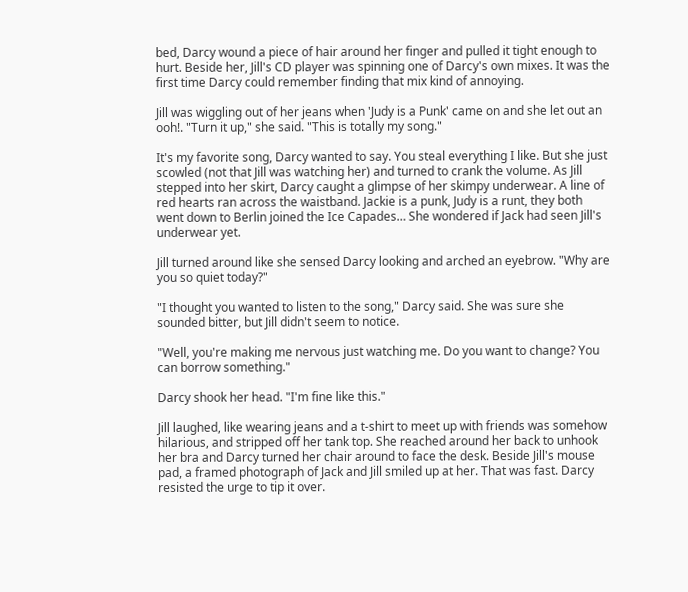bed, Darcy wound a piece of hair around her finger and pulled it tight enough to hurt. Beside her, Jill's CD player was spinning one of Darcy's own mixes. It was the first time Darcy could remember finding that mix kind of annoying.

Jill was wiggling out of her jeans when 'Judy is a Punk' came on and she let out an ooh!. "Turn it up," she said. "This is totally my song."

It's my favorite song, Darcy wanted to say. You steal everything I like. But she just scowled (not that Jill was watching her) and turned to crank the volume. As Jill stepped into her skirt, Darcy caught a glimpse of her skimpy underwear. A line of red hearts ran across the waistband. Jackie is a punk, Judy is a runt, they both went down to Berlin joined the Ice Capades… She wondered if Jack had seen Jill's underwear yet.

Jill turned around like she sensed Darcy looking and arched an eyebrow. "Why are you so quiet today?"

"I thought you wanted to listen to the song," Darcy said. She was sure she sounded bitter, but Jill didn't seem to notice.

"Well, you're making me nervous just watching me. Do you want to change? You can borrow something."

Darcy shook her head. "I'm fine like this."

Jill laughed, like wearing jeans and a t-shirt to meet up with friends was somehow hilarious, and stripped off her tank top. She reached around her back to unhook her bra and Darcy turned her chair around to face the desk. Beside Jill's mouse pad, a framed photograph of Jack and Jill smiled up at her. That was fast. Darcy resisted the urge to tip it over.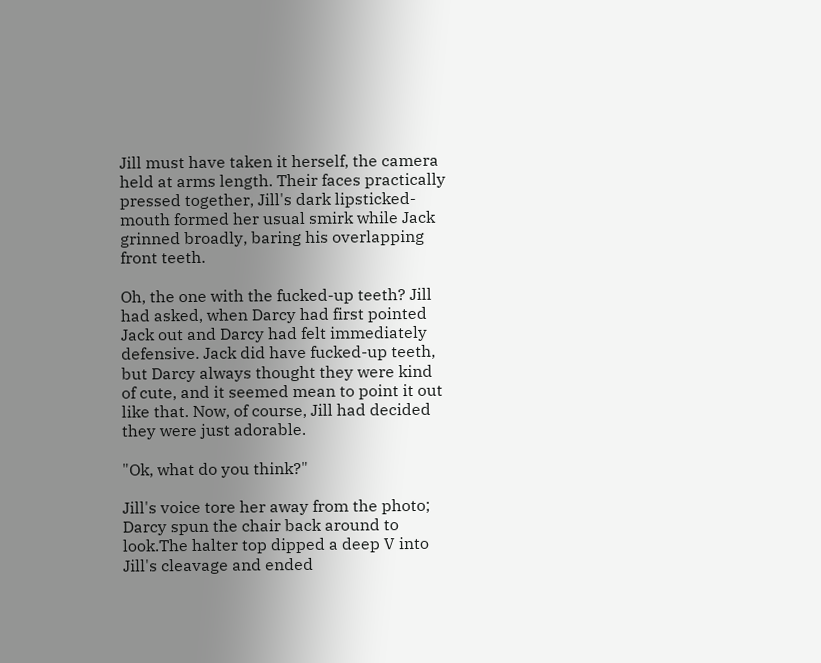Jill must have taken it herself, the camera held at arms length. Their faces practically pressed together, Jill's dark lipsticked-mouth formed her usual smirk while Jack grinned broadly, baring his overlapping front teeth.

Oh, the one with the fucked-up teeth? Jill had asked, when Darcy had first pointed Jack out and Darcy had felt immediately defensive. Jack did have fucked-up teeth, but Darcy always thought they were kind of cute, and it seemed mean to point it out like that. Now, of course, Jill had decided they were just adorable.

"Ok, what do you think?"

Jill's voice tore her away from the photo; Darcy spun the chair back around to look.The halter top dipped a deep V into Jill's cleavage and ended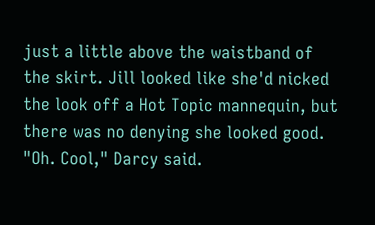just a little above the waistband of the skirt. Jill looked like she'd nicked the look off a Hot Topic mannequin, but there was no denying she looked good. "Oh. Cool," Darcy said.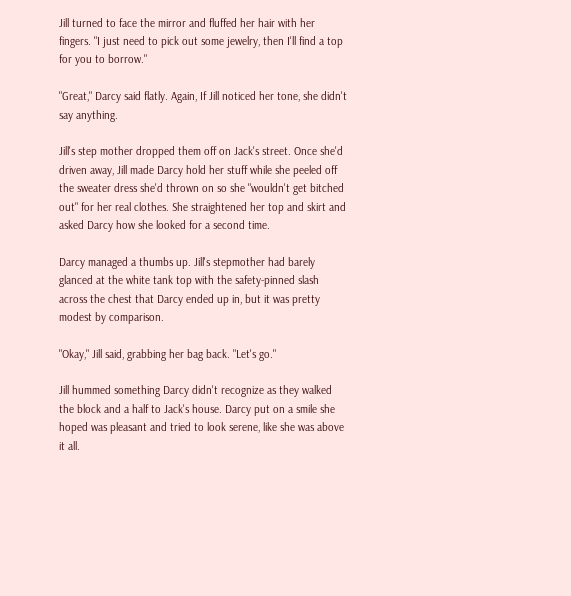Jill turned to face the mirror and fluffed her hair with her fingers. "I just need to pick out some jewelry, then I'll find a top for you to borrow."

"Great," Darcy said flatly. Again, If Jill noticed her tone, she didn't say anything.

Jill's step mother dropped them off on Jack's street. Once she'd driven away, Jill made Darcy hold her stuff while she peeled off the sweater dress she'd thrown on so she "wouldn't get bitched out" for her real clothes. She straightened her top and skirt and asked Darcy how she looked for a second time.

Darcy managed a thumbs up. Jill's stepmother had barely glanced at the white tank top with the safety-pinned slash across the chest that Darcy ended up in, but it was pretty modest by comparison.

"Okay," Jill said, grabbing her bag back. "Let's go."

Jill hummed something Darcy didn't recognize as they walked the block and a half to Jack's house. Darcy put on a smile she hoped was pleasant and tried to look serene, like she was above it all.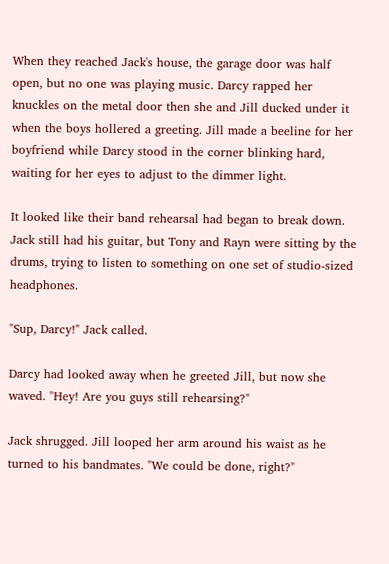When they reached Jack's house, the garage door was half open, but no one was playing music. Darcy rapped her knuckles on the metal door then she and Jill ducked under it when the boys hollered a greeting. Jill made a beeline for her boyfriend while Darcy stood in the corner blinking hard, waiting for her eyes to adjust to the dimmer light.

It looked like their band rehearsal had began to break down. Jack still had his guitar, but Tony and Rayn were sitting by the drums, trying to listen to something on one set of studio-sized headphones.

"Sup, Darcy!" Jack called.

Darcy had looked away when he greeted Jill, but now she waved. "Hey! Are you guys still rehearsing?"

Jack shrugged. Jill looped her arm around his waist as he turned to his bandmates. "We could be done, right?"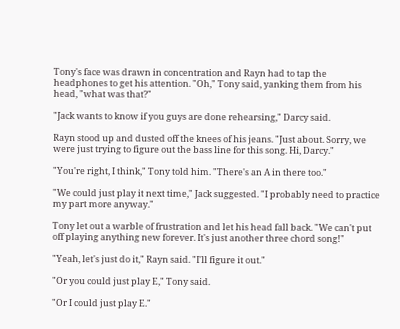Tony's face was drawn in concentration and Rayn had to tap the headphones to get his attention. "Oh," Tony said, yanking them from his head, "what was that?"

"Jack wants to know if you guys are done rehearsing," Darcy said.

Rayn stood up and dusted off the knees of his jeans. "Just about. Sorry, we were just trying to figure out the bass line for this song. Hi, Darcy."

"You're right, I think," Tony told him. "There's an A in there too."

"We could just play it next time," Jack suggested. "I probably need to practice my part more anyway."

Tony let out a warble of frustration and let his head fall back. "We can't put off playing anything new forever. It's just another three chord song!"

"Yeah, let's just do it," Rayn said. "I'll figure it out."

"Or you could just play E," Tony said.

"Or I could just play E."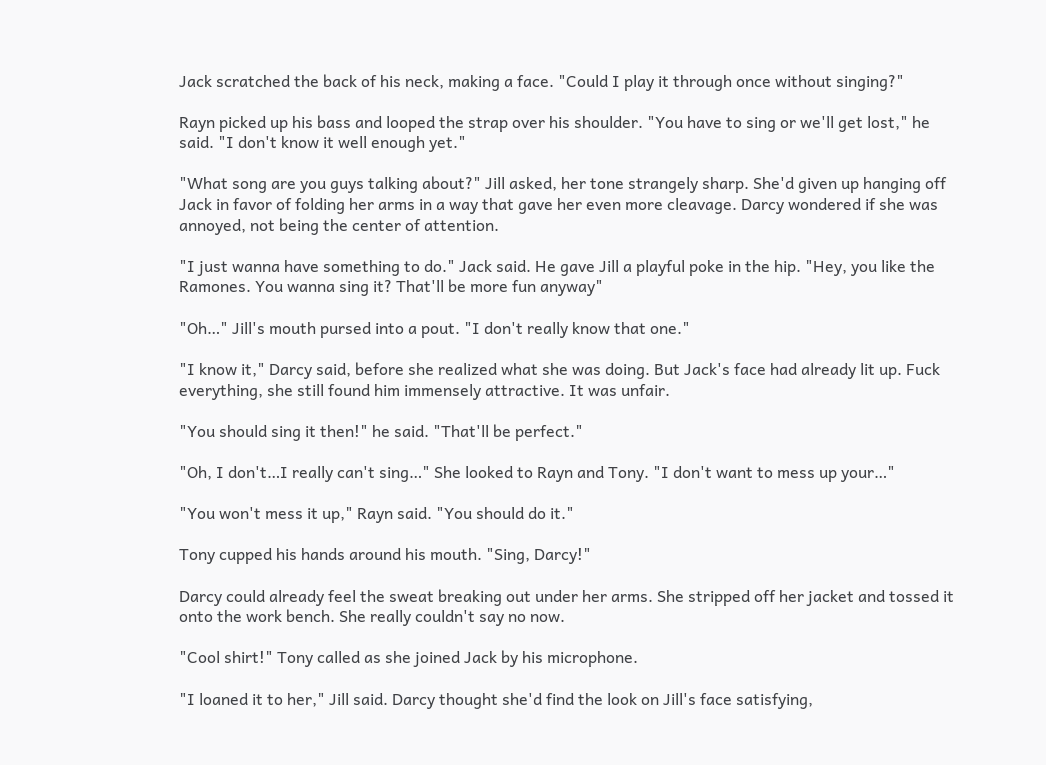Jack scratched the back of his neck, making a face. "Could I play it through once without singing?"

Rayn picked up his bass and looped the strap over his shoulder. "You have to sing or we'll get lost," he said. "I don't know it well enough yet."

"What song are you guys talking about?" Jill asked, her tone strangely sharp. She'd given up hanging off Jack in favor of folding her arms in a way that gave her even more cleavage. Darcy wondered if she was annoyed, not being the center of attention.

"I just wanna have something to do." Jack said. He gave Jill a playful poke in the hip. "Hey, you like the Ramones. You wanna sing it? That'll be more fun anyway"

"Oh…" Jill's mouth pursed into a pout. "I don't really know that one."

"I know it," Darcy said, before she realized what she was doing. But Jack's face had already lit up. Fuck everything, she still found him immensely attractive. It was unfair.

"You should sing it then!" he said. "That'll be perfect."

"Oh, I don't…I really can't sing…" She looked to Rayn and Tony. "I don't want to mess up your…"

"You won't mess it up," Rayn said. "You should do it."

Tony cupped his hands around his mouth. "Sing, Darcy!"

Darcy could already feel the sweat breaking out under her arms. She stripped off her jacket and tossed it onto the work bench. She really couldn't say no now.

"Cool shirt!" Tony called as she joined Jack by his microphone.

"I loaned it to her," Jill said. Darcy thought she'd find the look on Jill's face satisfying,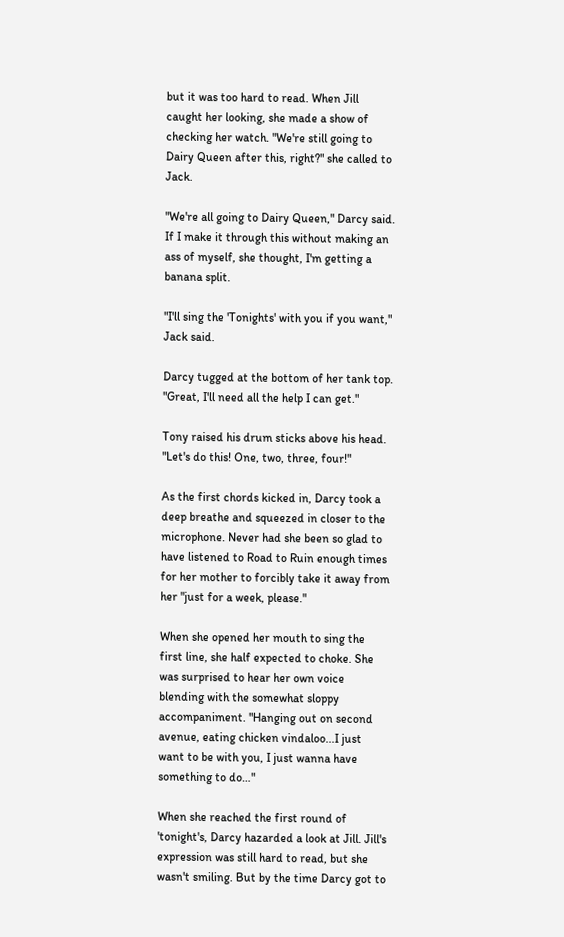but it was too hard to read. When Jill caught her looking, she made a show of checking her watch. "We're still going to Dairy Queen after this, right?" she called to Jack.

"We're all going to Dairy Queen," Darcy said. If I make it through this without making an ass of myself, she thought, I'm getting a banana split.

"I'll sing the 'Tonights' with you if you want," Jack said.

Darcy tugged at the bottom of her tank top. "Great, I'll need all the help I can get."

Tony raised his drum sticks above his head. "Let's do this! One, two, three, four!"

As the first chords kicked in, Darcy took a deep breathe and squeezed in closer to the microphone. Never had she been so glad to have listened to Road to Ruin enough times for her mother to forcibly take it away from her "just for a week, please."

When she opened her mouth to sing the first line, she half expected to choke. She was surprised to hear her own voice blending with the somewhat sloppy accompaniment. "Hanging out on second avenue, eating chicken vindaloo...I just want to be with you, I just wanna have something to do…"

When she reached the first round of 'tonight's, Darcy hazarded a look at Jill. Jill's expression was still hard to read, but she wasn't smiling. But by the time Darcy got to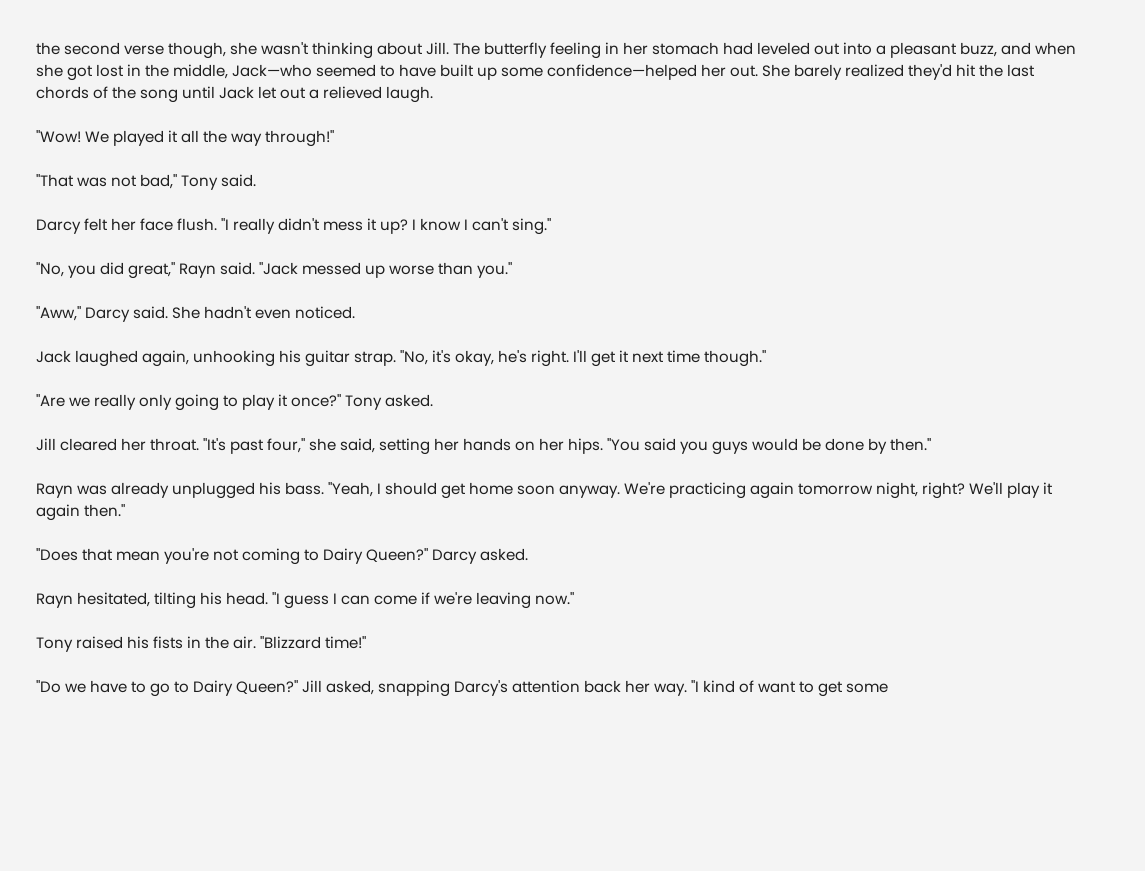the second verse though, she wasn't thinking about Jill. The butterfly feeling in her stomach had leveled out into a pleasant buzz, and when she got lost in the middle, Jack—who seemed to have built up some confidence—helped her out. She barely realized they'd hit the last chords of the song until Jack let out a relieved laugh.

"Wow! We played it all the way through!"

"That was not bad," Tony said.

Darcy felt her face flush. "I really didn't mess it up? I know I can't sing."

"No, you did great," Rayn said. "Jack messed up worse than you."

"Aww," Darcy said. She hadn't even noticed.

Jack laughed again, unhooking his guitar strap. "No, it's okay, he's right. I'll get it next time though."

"Are we really only going to play it once?" Tony asked.

Jill cleared her throat. "It's past four," she said, setting her hands on her hips. "You said you guys would be done by then."

Rayn was already unplugged his bass. "Yeah, I should get home soon anyway. We're practicing again tomorrow night, right? We'll play it again then."

"Does that mean you're not coming to Dairy Queen?" Darcy asked.

Rayn hesitated, tilting his head. "I guess I can come if we're leaving now."

Tony raised his fists in the air. "Blizzard time!"

"Do we have to go to Dairy Queen?" Jill asked, snapping Darcy's attention back her way. "I kind of want to get some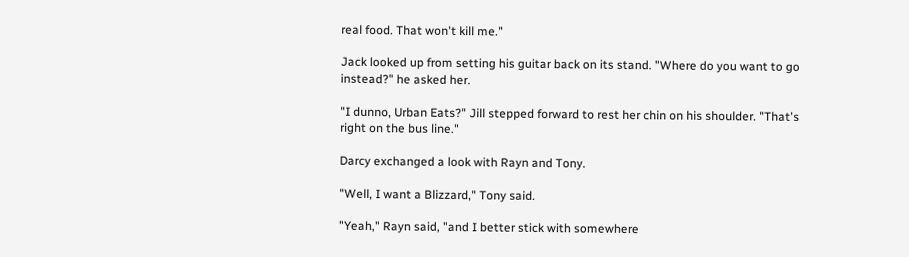real food. That won't kill me."

Jack looked up from setting his guitar back on its stand. "Where do you want to go instead?" he asked her.

"I dunno, Urban Eats?" Jill stepped forward to rest her chin on his shoulder. "That's right on the bus line."

Darcy exchanged a look with Rayn and Tony.

"Well, I want a Blizzard," Tony said.

"Yeah," Rayn said, "and I better stick with somewhere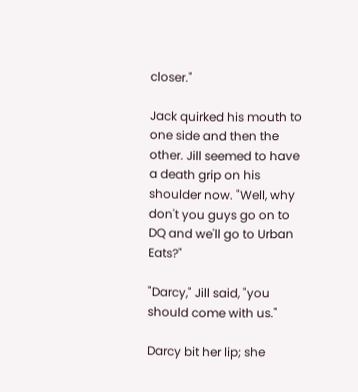closer."

Jack quirked his mouth to one side and then the other. Jill seemed to have a death grip on his shoulder now. "Well, why don't you guys go on to DQ and we'll go to Urban Eats?"

"Darcy," Jill said, "you should come with us."

Darcy bit her lip; she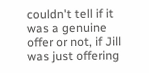couldn't tell if it was a genuine offer or not, if Jill was just offering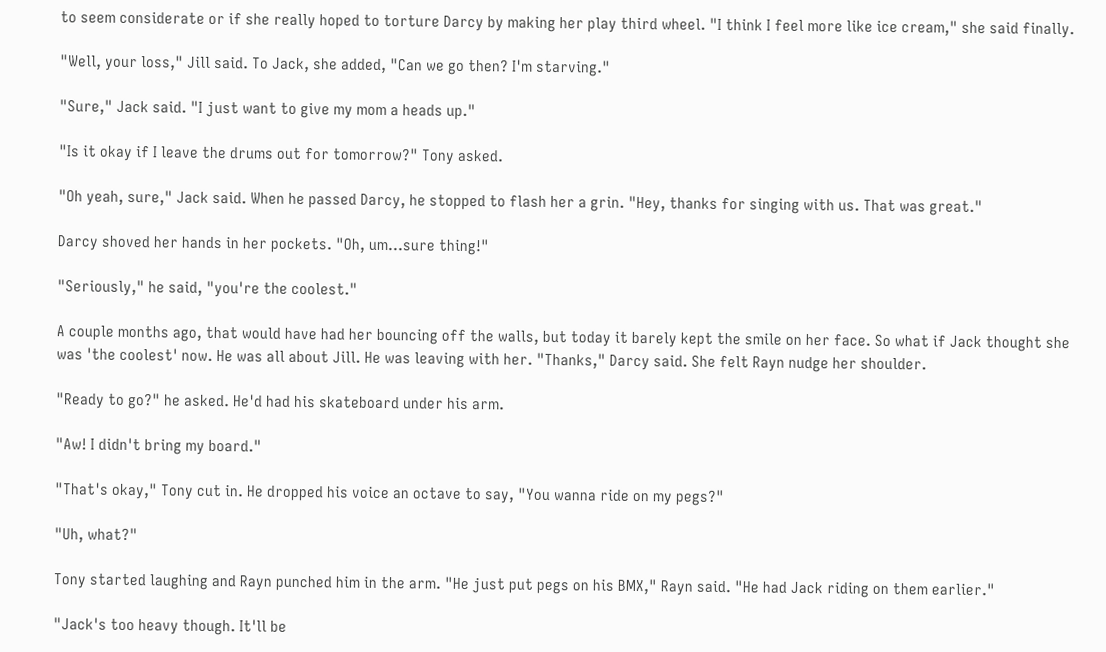to seem considerate or if she really hoped to torture Darcy by making her play third wheel. "I think I feel more like ice cream," she said finally.

"Well, your loss," Jill said. To Jack, she added, "Can we go then? I'm starving."

"Sure," Jack said. "I just want to give my mom a heads up."

"Is it okay if I leave the drums out for tomorrow?" Tony asked.

"Oh yeah, sure," Jack said. When he passed Darcy, he stopped to flash her a grin. "Hey, thanks for singing with us. That was great."

Darcy shoved her hands in her pockets. "Oh, um...sure thing!"

"Seriously," he said, "you're the coolest."

A couple months ago, that would have had her bouncing off the walls, but today it barely kept the smile on her face. So what if Jack thought she was 'the coolest' now. He was all about Jill. He was leaving with her. "Thanks," Darcy said. She felt Rayn nudge her shoulder.

"Ready to go?" he asked. He'd had his skateboard under his arm.

"Aw! I didn't bring my board."

"That's okay," Tony cut in. He dropped his voice an octave to say, "You wanna ride on my pegs?"

"Uh, what?"

Tony started laughing and Rayn punched him in the arm. "He just put pegs on his BMX," Rayn said. "He had Jack riding on them earlier."

"Jack's too heavy though. It'll be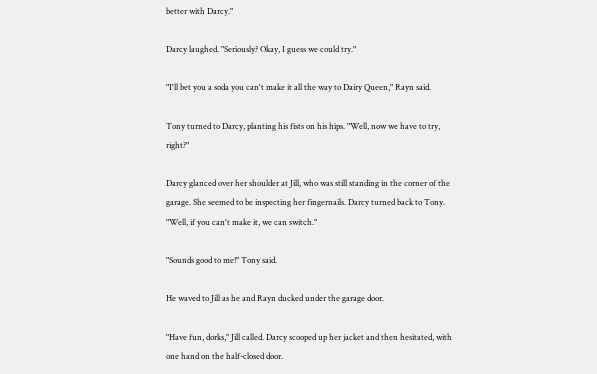better with Darcy."

Darcy laughed. "Seriously? Okay, I guess we could try."

"I'll bet you a soda you can't make it all the way to Dairy Queen," Rayn said.

Tony turned to Darcy, planting his fists on his hips. "Well, now we have to try, right?"

Darcy glanced over her shoulder at Jill, who was still standing in the corner of the garage. She seemed to be inspecting her fingernails. Darcy turned back to Tony. "Well, if you can't make it, we can switch."

"Sounds good to me!" Tony said.

He waved to Jill as he and Rayn ducked under the garage door.

"Have fun, dorks," Jill called. Darcy scooped up her jacket and then hesitated, with one hand on the half-closed door.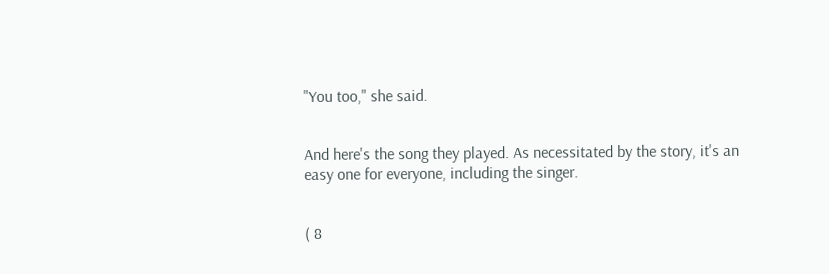"You too," she said.


And here's the song they played. As necessitated by the story, it's an easy one for everyone, including the singer.


( 8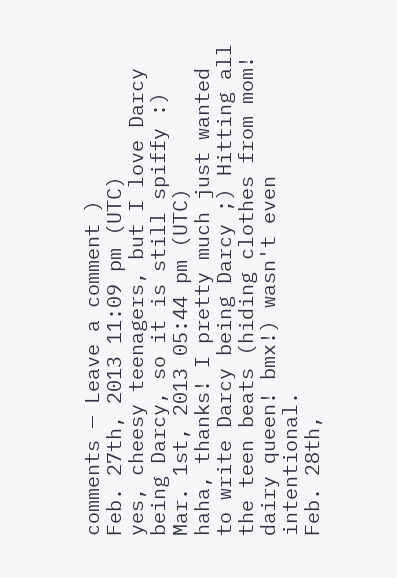comments — Leave a comment )
Feb. 27th, 2013 11:09 pm (UTC)
yes, cheesy teenagers, but I love Darcy being Darcy, so it is still spiffy :)
Mar. 1st, 2013 05:44 pm (UTC)
haha, thanks! I pretty much just wanted to write Darcy being Darcy ;) Hitting all the teen beats (hiding clothes from mom! dairy queen! bmx!) wasn't even intentional.
Feb. 28th,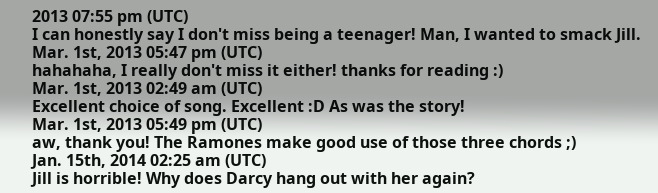2013 07:55 pm (UTC)
I can honestly say I don't miss being a teenager! Man, I wanted to smack Jill.
Mar. 1st, 2013 05:47 pm (UTC)
hahahaha, I really don't miss it either! thanks for reading :)
Mar. 1st, 2013 02:49 am (UTC)
Excellent choice of song. Excellent :D As was the story!
Mar. 1st, 2013 05:49 pm (UTC)
aw, thank you! The Ramones make good use of those three chords ;)
Jan. 15th, 2014 02:25 am (UTC)
Jill is horrible! Why does Darcy hang out with her again?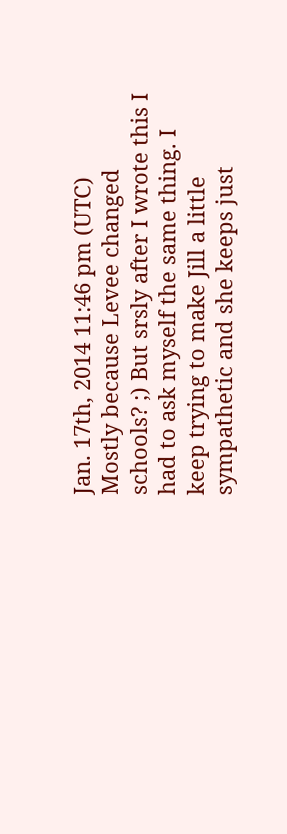Jan. 17th, 2014 11:46 pm (UTC)
Mostly because Levee changed schools? ;) But srsly after I wrote this I had to ask myself the same thing. I keep trying to make Jill a little sympathetic and she keeps just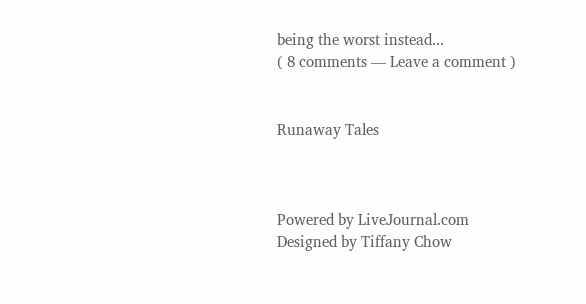being the worst instead...
( 8 comments — Leave a comment )


Runaway Tales



Powered by LiveJournal.com
Designed by Tiffany Chow